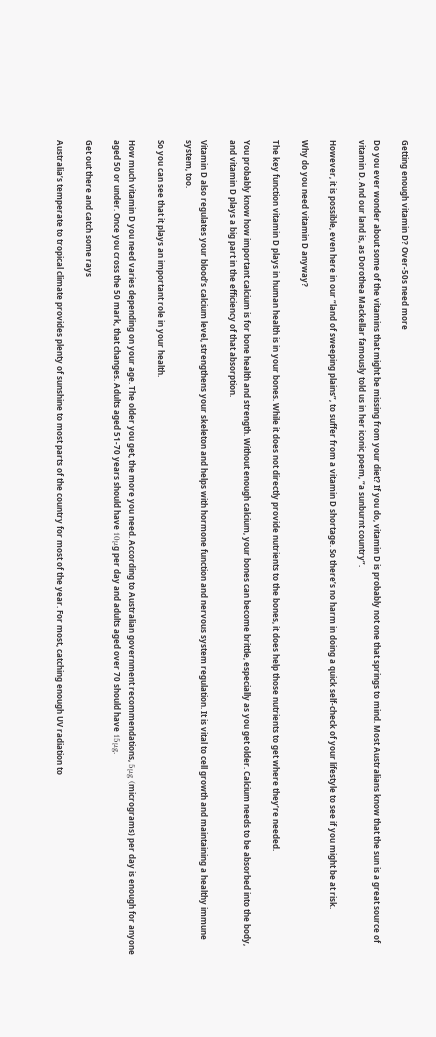Getting enough vitamin D? Over-50s need more

Do you ever wonder about some of the vitamins that might be missing from your diet? If you do, vitamin D is probably not one that springs to mind. Most Australians know that the sun is a great source of vitamin D. And our land is, as Dorothea Mackellar famously told us in her iconic poem, “a sunburnt country”.

However, it is possible, even here in our “land of sweeping plains”, to suffer from a vitamin D shortage. So there’s no harm in doing a quick self-check of your lifestyle to see if you might be at risk.

Why do you need vitamin D anyway?

The key function vitamin D plays in human health is in your bones. While it does not directly provide nutrients to the bones, it does help those nutrients to get where they’re needed.

You probably know how important calcium is for bone health and strength. Without enough calcium, your bones can become brittle, especially as you get older. Calcium needs to be absorbed into the body, and vitamin D plays a big part in the efficiency of that absorption.

Vitamin D also regulates your blood’s calcium level, strengthens your skeleton and helps with hormone function and nervous system regulation. It is vital to cell growth and maintaining a healthy immune system, too.

So you can see that it plays an important role in your health.

How much vitamin D you need varies depending on your age. The older you get, the more you need. According to Australian government recommendations, 5μg (micrograms) per day is enough for anyone aged 50 or under. Once you cross the 50 mark, that changes. Adults aged 51-70 years should have 10μg per day and adults aged over 70 should have 15μg.

Get out there and catch some rays

Australia’s temperate to tropical climate provides plenty of sunshine to most parts of the country for most of the year. For most, catching enough UV radiation to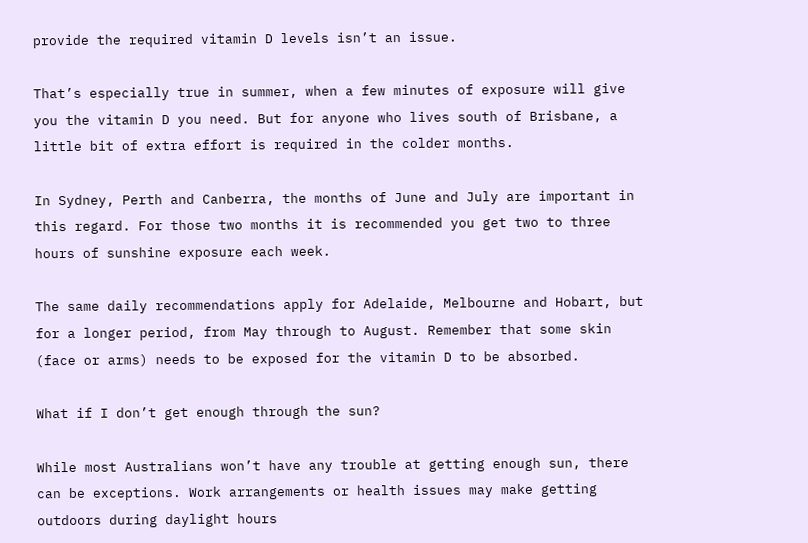provide the required vitamin D levels isn’t an issue.

That’s especially true in summer, when a few minutes of exposure will give you the vitamin D you need. But for anyone who lives south of Brisbane, a little bit of extra effort is required in the colder months.

In Sydney, Perth and Canberra, the months of June and July are important in this regard. For those two months it is recommended you get two to three hours of sunshine exposure each week.

The same daily recommendations apply for Adelaide, Melbourne and Hobart, but for a longer period, from May through to August. Remember that some skin (face or arms) needs to be exposed for the vitamin D to be absorbed.

What if I don’t get enough through the sun?

While most Australians won’t have any trouble at getting enough sun, there can be exceptions. Work arrangements or health issues may make getting outdoors during daylight hours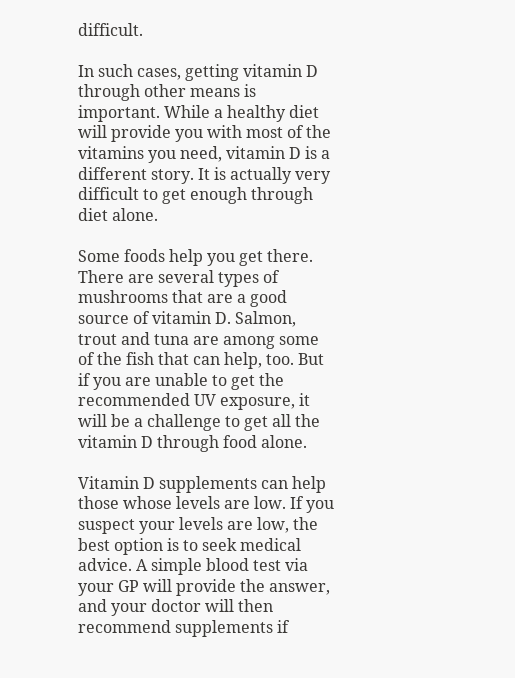difficult.

In such cases, getting vitamin D through other means is important. While a healthy diet will provide you with most of the vitamins you need, vitamin D is a different story. It is actually very difficult to get enough through diet alone.

Some foods help you get there. There are several types of mushrooms that are a good source of vitamin D. Salmon, trout and tuna are among some of the fish that can help, too. But if you are unable to get the recommended UV exposure, it will be a challenge to get all the vitamin D through food alone.

Vitamin D supplements can help those whose levels are low. If you suspect your levels are low, the best option is to seek medical advice. A simple blood test via your GP will provide the answer, and your doctor will then recommend supplements if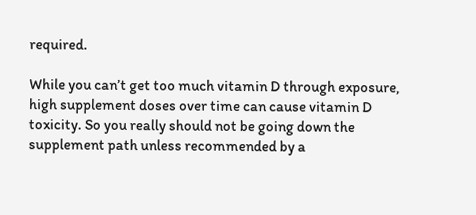required.

While you can’t get too much vitamin D through exposure, high supplement doses over time can cause vitamin D toxicity. So you really should not be going down the supplement path unless recommended by a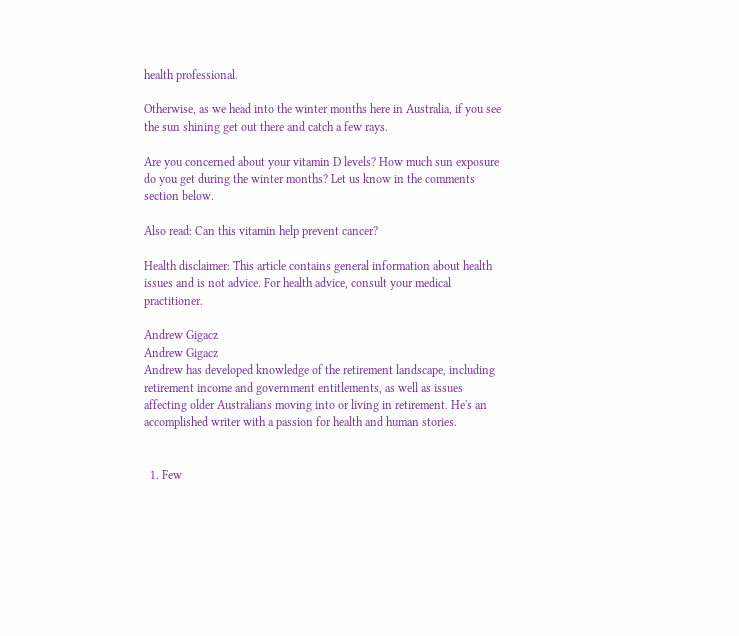health professional.

Otherwise, as we head into the winter months here in Australia, if you see the sun shining get out there and catch a few rays.

Are you concerned about your vitamin D levels? How much sun exposure do you get during the winter months? Let us know in the comments section below.

Also read: Can this vitamin help prevent cancer?

Health disclaimer: This article contains general information about health issues and is not advice. For health advice, consult your medical practitioner.

Andrew Gigacz
Andrew Gigacz
Andrew has developed knowledge of the retirement landscape, including retirement income and government entitlements, as well as issues affecting older Australians moving into or living in retirement. He's an accomplished writer with a passion for health and human stories.


  1. Few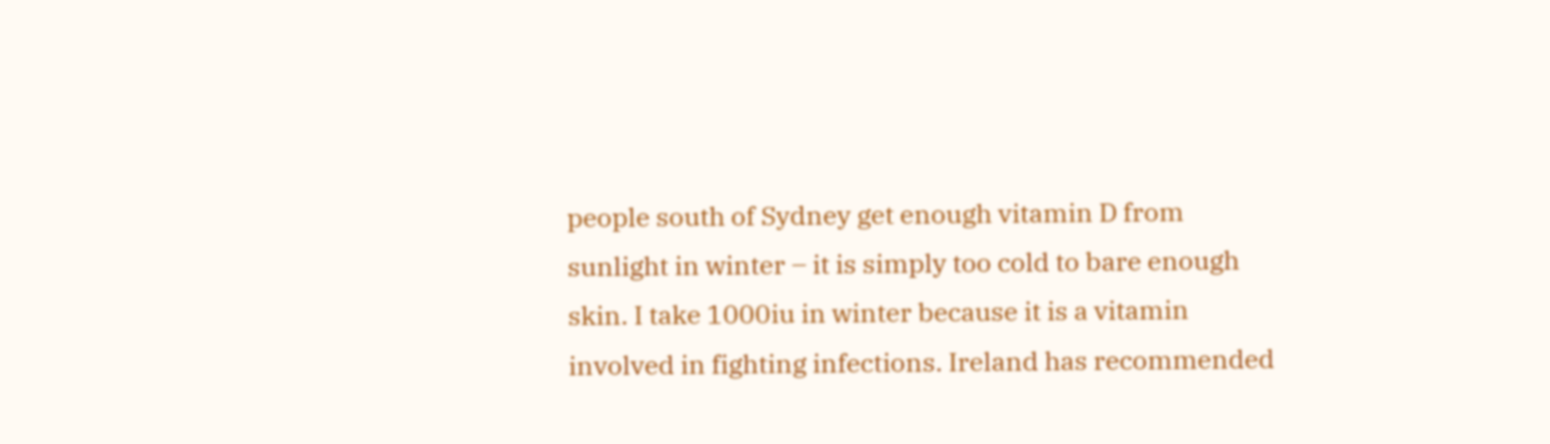people south of Sydney get enough vitamin D from sunlight in winter – it is simply too cold to bare enough skin. I take 1000iu in winter because it is a vitamin involved in fighting infections. Ireland has recommended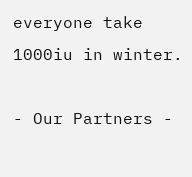everyone take 1000iu in winter.

- Our Partners -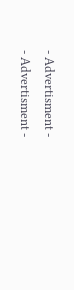- Advertisment -
- Advertisment -